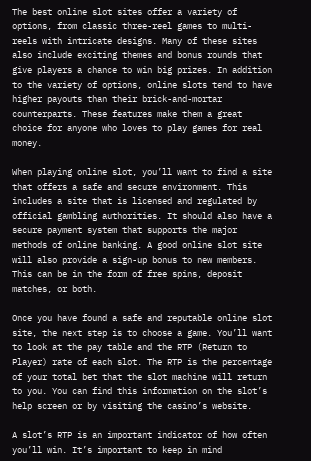The best online slot sites offer a variety of options, from classic three-reel games to multi-reels with intricate designs. Many of these sites also include exciting themes and bonus rounds that give players a chance to win big prizes. In addition to the variety of options, online slots tend to have higher payouts than their brick-and-mortar counterparts. These features make them a great choice for anyone who loves to play games for real money.

When playing online slot, you’ll want to find a site that offers a safe and secure environment. This includes a site that is licensed and regulated by official gambling authorities. It should also have a secure payment system that supports the major methods of online banking. A good online slot site will also provide a sign-up bonus to new members. This can be in the form of free spins, deposit matches, or both.

Once you have found a safe and reputable online slot site, the next step is to choose a game. You’ll want to look at the pay table and the RTP (Return to Player) rate of each slot. The RTP is the percentage of your total bet that the slot machine will return to you. You can find this information on the slot’s help screen or by visiting the casino’s website.

A slot’s RTP is an important indicator of how often you’ll win. It’s important to keep in mind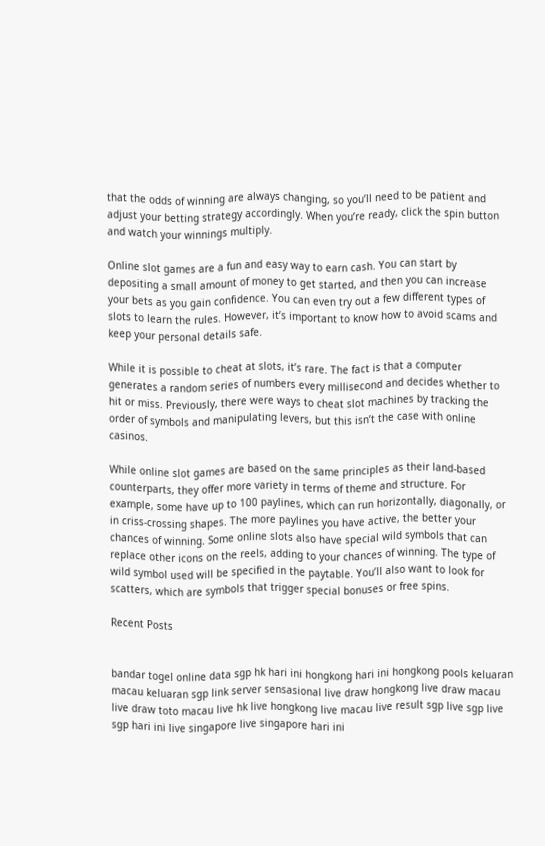that the odds of winning are always changing, so you’ll need to be patient and adjust your betting strategy accordingly. When you’re ready, click the spin button and watch your winnings multiply.

Online slot games are a fun and easy way to earn cash. You can start by depositing a small amount of money to get started, and then you can increase your bets as you gain confidence. You can even try out a few different types of slots to learn the rules. However, it’s important to know how to avoid scams and keep your personal details safe.

While it is possible to cheat at slots, it’s rare. The fact is that a computer generates a random series of numbers every millisecond and decides whether to hit or miss. Previously, there were ways to cheat slot machines by tracking the order of symbols and manipulating levers, but this isn’t the case with online casinos.

While online slot games are based on the same principles as their land-based counterparts, they offer more variety in terms of theme and structure. For example, some have up to 100 paylines, which can run horizontally, diagonally, or in criss-crossing shapes. The more paylines you have active, the better your chances of winning. Some online slots also have special wild symbols that can replace other icons on the reels, adding to your chances of winning. The type of wild symbol used will be specified in the paytable. You’ll also want to look for scatters, which are symbols that trigger special bonuses or free spins.

Recent Posts


bandar togel online data sgp hk hari ini hongkong hari ini hongkong pools keluaran macau keluaran sgp link server sensasional live draw hongkong live draw macau live draw toto macau live hk live hongkong live macau live result sgp live sgp live sgp hari ini live singapore live singapore hari ini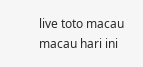live toto macau macau hari ini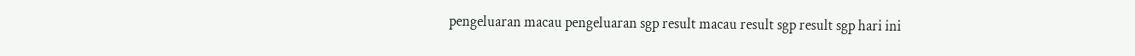pengeluaran macau pengeluaran sgp result macau result sgp result sgp hari ini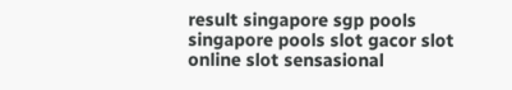result singapore sgp pools singapore pools slot gacor slot online slot sensasional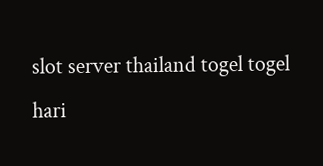slot server thailand togel togel hari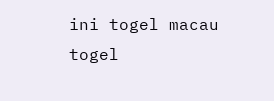ini togel macau togel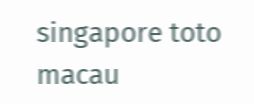singapore toto macau